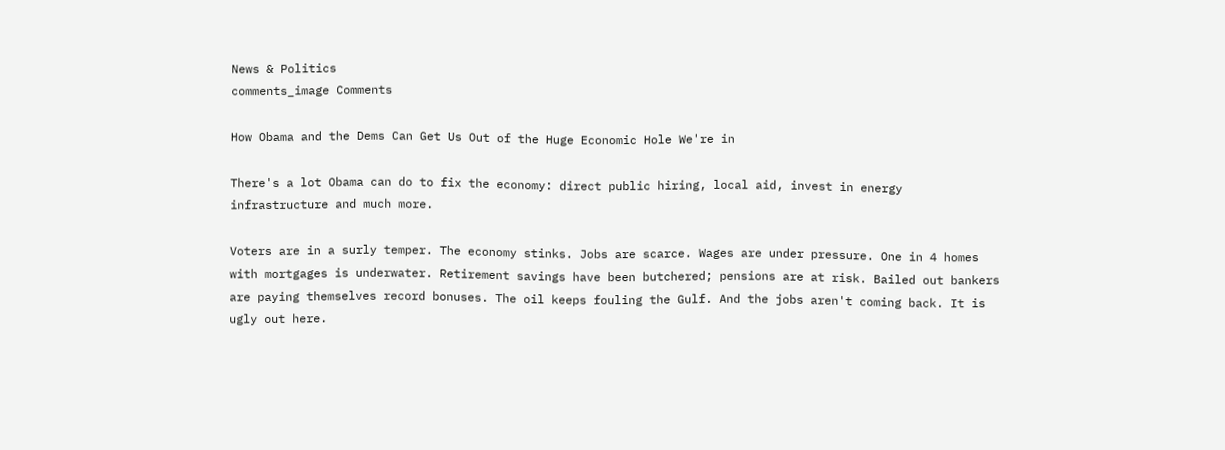News & Politics
comments_image Comments

How Obama and the Dems Can Get Us Out of the Huge Economic Hole We're in

There's a lot Obama can do to fix the economy: direct public hiring, local aid, invest in energy infrastructure and much more.

Voters are in a surly temper. The economy stinks. Jobs are scarce. Wages are under pressure. One in 4 homes with mortgages is underwater. Retirement savings have been butchered; pensions are at risk. Bailed out bankers are paying themselves record bonuses. The oil keeps fouling the Gulf. And the jobs aren't coming back. It is ugly out here.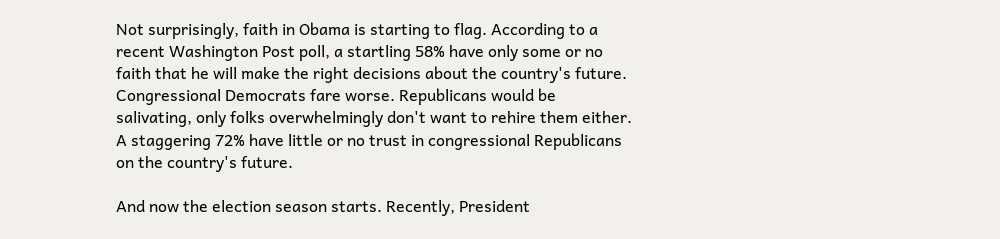Not surprisingly, faith in Obama is starting to flag. According to a recent Washington Post poll, a startling 58% have only some or no faith that he will make the right decisions about the country's future. Congressional Democrats fare worse. Republicans would be salivating, only folks overwhelmingly don't want to rehire them either. A staggering 72% have little or no trust in congressional Republicans on the country's future.

And now the election season starts. Recently, President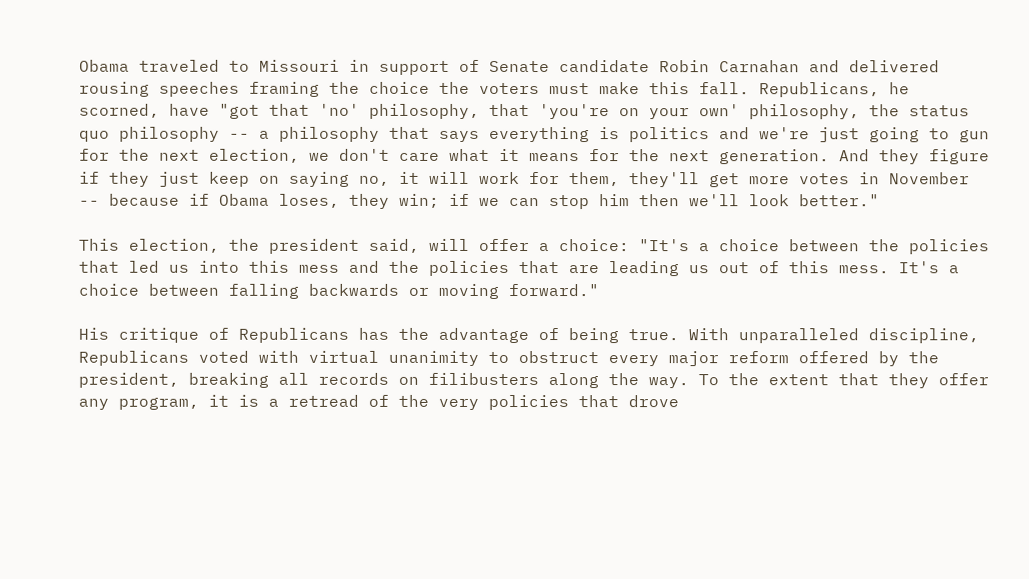Obama traveled to Missouri in support of Senate candidate Robin Carnahan and delivered rousing speeches framing the choice the voters must make this fall. Republicans, he scorned, have "got that 'no' philosophy, that 'you're on your own' philosophy, the status quo philosophy -- a philosophy that says everything is politics and we're just going to gun for the next election, we don't care what it means for the next generation. And they figure if they just keep on saying no, it will work for them, they'll get more votes in November -- because if Obama loses, they win; if we can stop him then we'll look better."

This election, the president said, will offer a choice: "It's a choice between the policies that led us into this mess and the policies that are leading us out of this mess. It's a choice between falling backwards or moving forward."

His critique of Republicans has the advantage of being true. With unparalleled discipline, Republicans voted with virtual unanimity to obstruct every major reform offered by the president, breaking all records on filibusters along the way. To the extent that they offer any program, it is a retread of the very policies that drove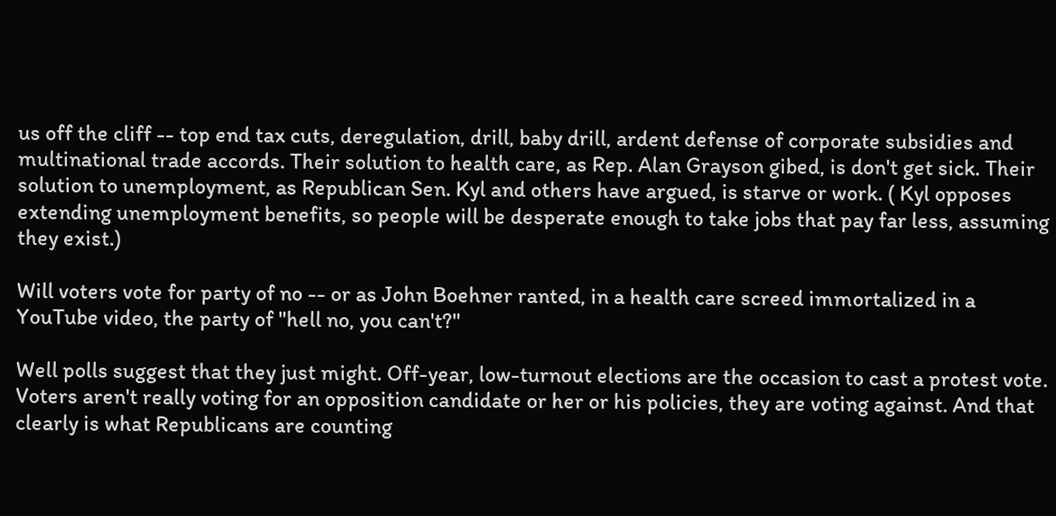us off the cliff -- top end tax cuts, deregulation, drill, baby drill, ardent defense of corporate subsidies and multinational trade accords. Their solution to health care, as Rep. Alan Grayson gibed, is don't get sick. Their solution to unemployment, as Republican Sen. Kyl and others have argued, is starve or work. ( Kyl opposes extending unemployment benefits, so people will be desperate enough to take jobs that pay far less, assuming they exist.)

Will voters vote for party of no -- or as John Boehner ranted, in a health care screed immortalized in a YouTube video, the party of "hell no, you can't?"

Well polls suggest that they just might. Off-year, low-turnout elections are the occasion to cast a protest vote. Voters aren't really voting for an opposition candidate or her or his policies, they are voting against. And that clearly is what Republicans are counting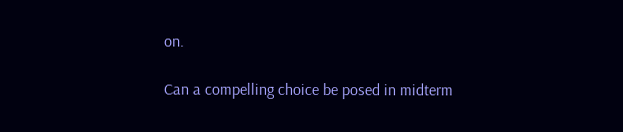on.

Can a compelling choice be posed in midterm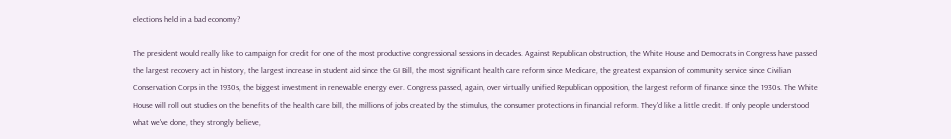elections held in a bad economy?

The president would really like to campaign for credit for one of the most productive congressional sessions in decades. Against Republican obstruction, the White House and Democrats in Congress have passed the largest recovery act in history, the largest increase in student aid since the GI Bill, the most significant health care reform since Medicare, the greatest expansion of community service since Civilian Conservation Corps in the 1930s, the biggest investment in renewable energy ever. Congress passed, again, over virtually unified Republican opposition, the largest reform of finance since the 1930s. The White House will roll out studies on the benefits of the health care bill, the millions of jobs created by the stimulus, the consumer protections in financial reform. They'd like a little credit. If only people understood what we've done, they strongly believe,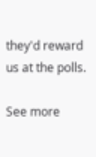they'd reward us at the polls.

See more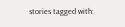stories tagged with: